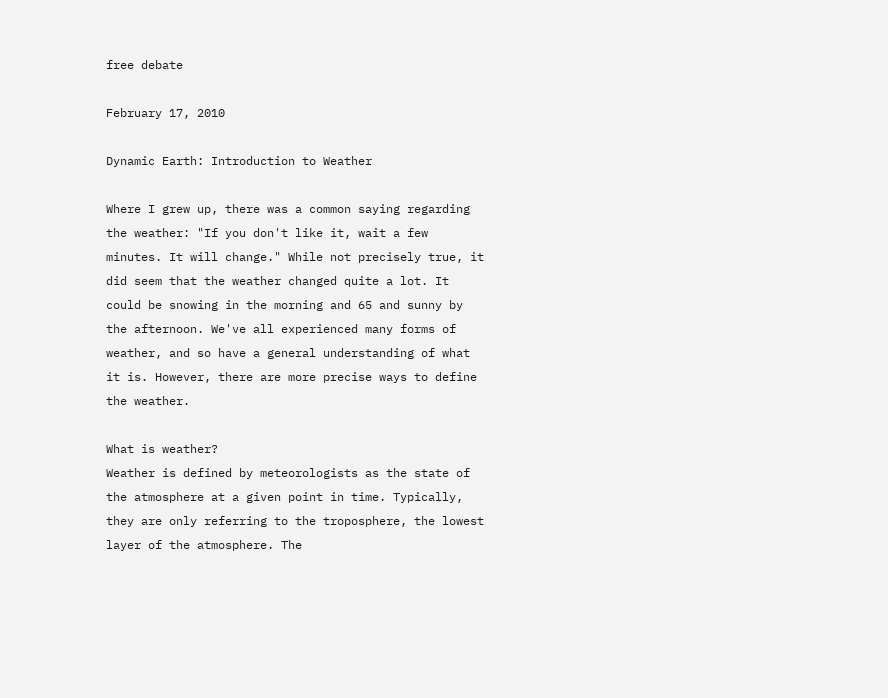free debate

February 17, 2010

Dynamic Earth: Introduction to Weather

Where I grew up, there was a common saying regarding the weather: "If you don't like it, wait a few minutes. It will change." While not precisely true, it did seem that the weather changed quite a lot. It could be snowing in the morning and 65 and sunny by the afternoon. We've all experienced many forms of weather, and so have a general understanding of what it is. However, there are more precise ways to define the weather.

What is weather?
Weather is defined by meteorologists as the state of the atmosphere at a given point in time. Typically, they are only referring to the troposphere, the lowest layer of the atmosphere. The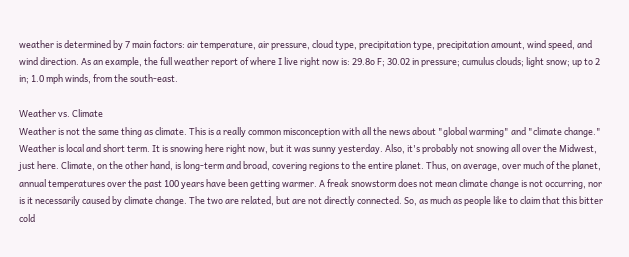weather is determined by 7 main factors: air temperature, air pressure, cloud type, precipitation type, precipitation amount, wind speed, and wind direction. As an example, the full weather report of where I live right now is: 29.8o F; 30.02 in pressure; cumulus clouds; light snow; up to 2 in; 1.0 mph winds, from the south-east.

Weather vs. Climate
Weather is not the same thing as climate. This is a really common misconception with all the news about "global warming" and "climate change." Weather is local and short term. It is snowing here right now, but it was sunny yesterday. Also, it's probably not snowing all over the Midwest, just here. Climate, on the other hand, is long-term and broad, covering regions to the entire planet. Thus, on average, over much of the planet, annual temperatures over the past 100 years have been getting warmer. A freak snowstorm does not mean climate change is not occurring, nor is it necessarily caused by climate change. The two are related, but are not directly connected. So, as much as people like to claim that this bitter cold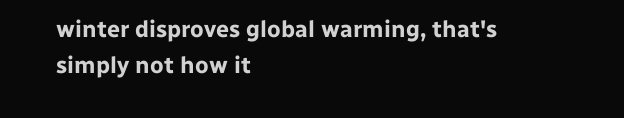winter disproves global warming, that's simply not how it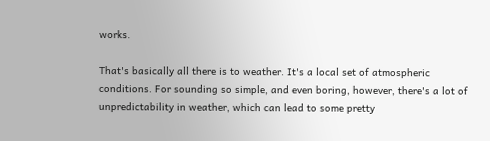works.

That's basically all there is to weather. It's a local set of atmospheric conditions. For sounding so simple, and even boring, however, there's a lot of unpredictability in weather, which can lead to some pretty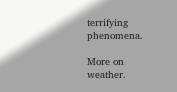terrifying phenomena.

More on weather.